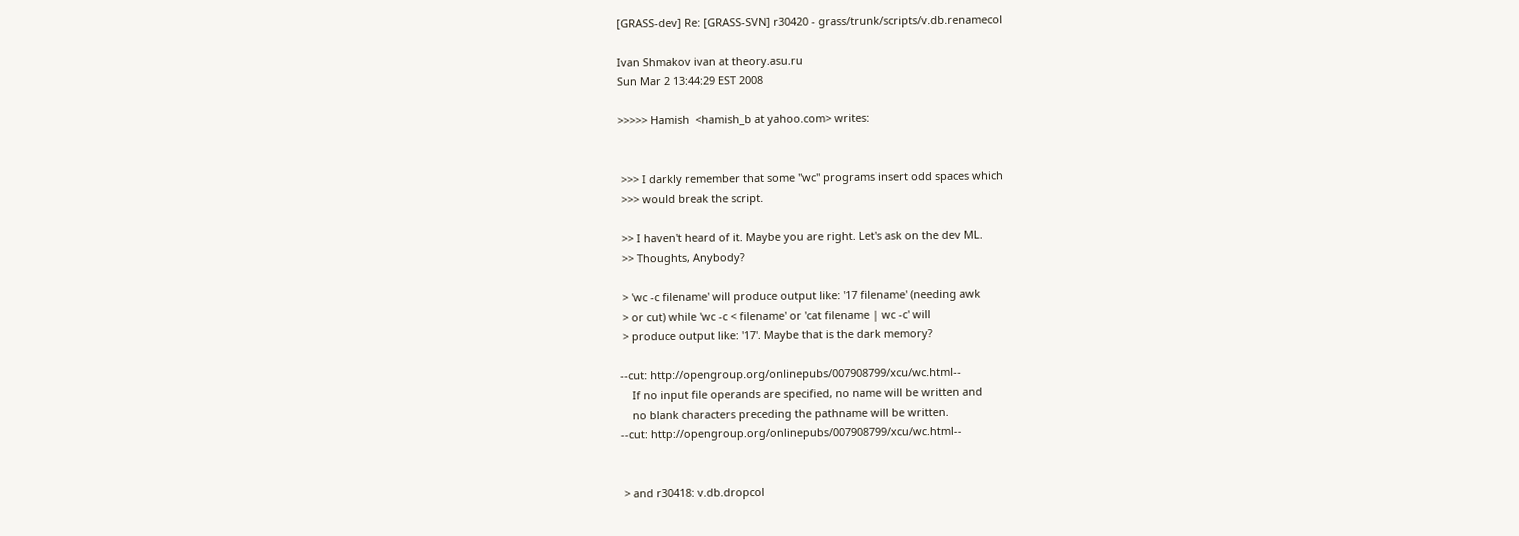[GRASS-dev] Re: [GRASS-SVN] r30420 - grass/trunk/scripts/v.db.renamecol

Ivan Shmakov ivan at theory.asu.ru
Sun Mar 2 13:44:29 EST 2008

>>>>> Hamish  <hamish_b at yahoo.com> writes:


 >>> I darkly remember that some "wc" programs insert odd spaces which
 >>> would break the script.

 >> I haven't heard of it. Maybe you are right. Let's ask on the dev ML.
 >> Thoughts, Anybody?

 > 'wc -c filename' will produce output like: '17 filename' (needing awk
 > or cut) while 'wc -c < filename' or 'cat filename | wc -c' will
 > produce output like: '17'. Maybe that is the dark memory?

--cut: http://opengroup.org/onlinepubs/007908799/xcu/wc.html--
    If no input file operands are specified, no name will be written and
    no blank characters preceding the pathname will be written.
--cut: http://opengroup.org/onlinepubs/007908799/xcu/wc.html--


 > and r30418: v.db.dropcol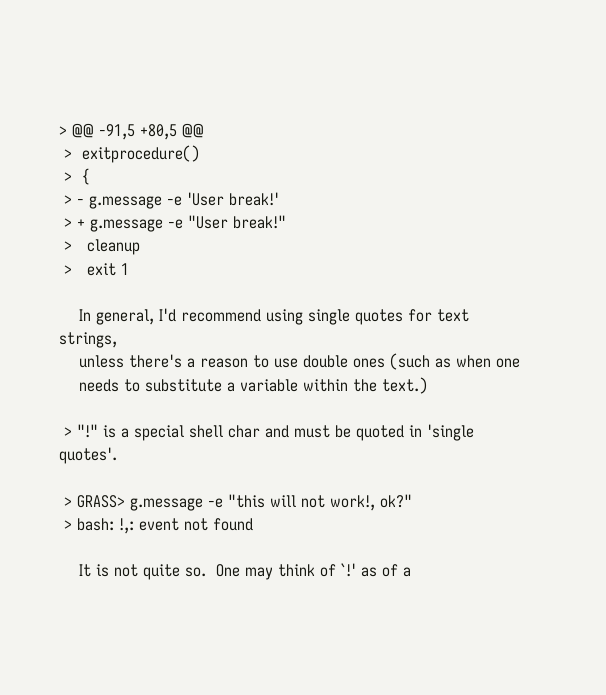> @@ -91,5 +80,5 @@
 >  exitprocedure()
 >  {
 > - g.message -e 'User break!'
 > + g.message -e "User break!"
 >   cleanup
 >   exit 1

    In general, I'd recommend using single quotes for text strings,
    unless there's a reason to use double ones (such as when one
    needs to substitute a variable within the text.)

 > "!" is a special shell char and must be quoted in 'single quotes'.

 > GRASS> g.message -e "this will not work!, ok?"
 > bash: !,: event not found

    It is not quite so.  One may think of `!' as of a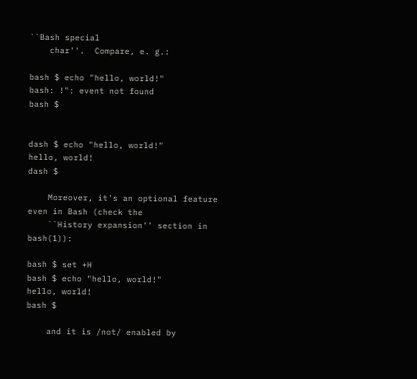``Bash special
    char''.  Compare, e. g.:

bash $ echo "hello, world!"
bash: !": event not found
bash $


dash $ echo "hello, world!"
hello, world!
dash $

    Moreover, it's an optional feature even in Bash (check the
    ``History expansion'' section in bash(1)):

bash $ set +H
bash $ echo "hello, world!"
hello, world!
bash $

    and it is /not/ enabled by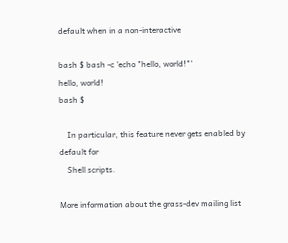default when in a non-interactive

bash $ bash -c 'echo "hello, world!"'
hello, world!
bash $

    In particular, this feature never gets enabled by default for
    Shell scripts.

More information about the grass-dev mailing list